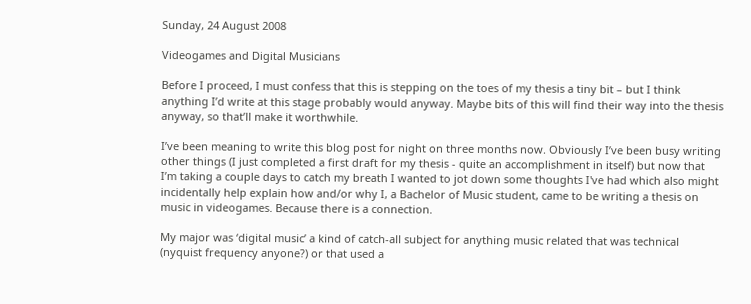Sunday, 24 August 2008

Videogames and Digital Musicians

Before I proceed, I must confess that this is stepping on the toes of my thesis a tiny bit – but I think anything I’d write at this stage probably would anyway. Maybe bits of this will find their way into the thesis anyway, so that’ll make it worthwhile.

I’ve been meaning to write this blog post for night on three months now. Obviously I’ve been busy writing other things (I just completed a first draft for my thesis - quite an accomplishment in itself) but now that I’m taking a couple days to catch my breath I wanted to jot down some thoughts I've had which also might incidentally help explain how and/or why I, a Bachelor of Music student, came to be writing a thesis on music in videogames. Because there is a connection.

My major was ‘digital music’ a kind of catch-all subject for anything music related that was technical (nyquist frequency anyone?) or that used a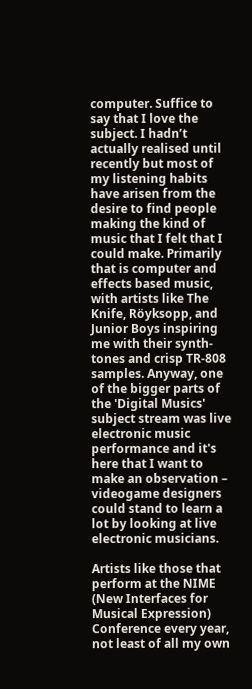computer. Suffice to say that I love the subject. I hadn’t actually realised until recently but most of my listening habits have arisen from the desire to find people making the kind of music that I felt that I could make. Primarily that is computer and effects based music, with artists like The Knife, Röyksopp, and Junior Boys inspiring me with their synth-tones and crisp TR-808 samples. Anyway, one of the bigger parts of the 'Digital Musics' subject stream was live electronic music performance and it's here that I want to make an observation – videogame designers could stand to learn a lot by looking at live electronic musicians.

Artists like those that perform at the NIME (New Interfaces for Musical Expression) Conference every year, not least of all my own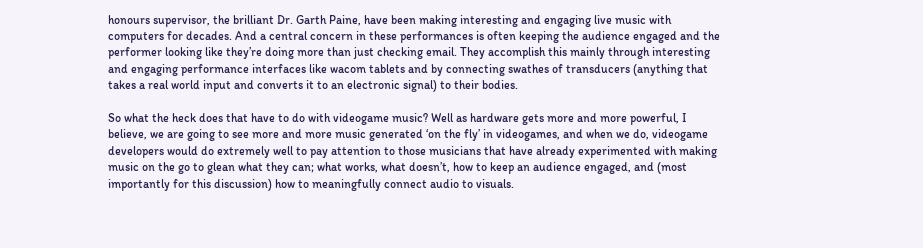honours supervisor, the brilliant Dr. Garth Paine, have been making interesting and engaging live music with computers for decades. And a central concern in these performances is often keeping the audience engaged and the performer looking like they’re doing more than just checking email. They accomplish this mainly through interesting and engaging performance interfaces like wacom tablets and by connecting swathes of transducers (anything that takes a real world input and converts it to an electronic signal) to their bodies.

So what the heck does that have to do with videogame music? Well as hardware gets more and more powerful, I believe, we are going to see more and more music generated ‘on the fly’ in videogames, and when we do, videogame developers would do extremely well to pay attention to those musicians that have already experimented with making music on the go to glean what they can; what works, what doesn’t, how to keep an audience engaged, and (most importantly for this discussion) how to meaningfully connect audio to visuals.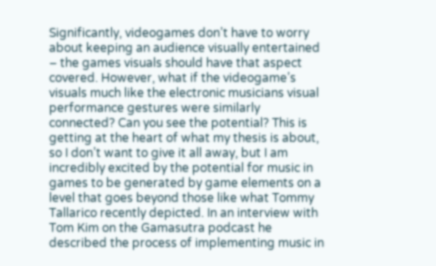Significantly, videogames don’t have to worry about keeping an audience visually entertained – the games visuals should have that aspect covered. However, what if the videogame’s visuals much like the electronic musicians visual performance gestures were similarly connected? Can you see the potential? This is getting at the heart of what my thesis is about, so I don’t want to give it all away, but I am incredibly excited by the potential for music in games to be generated by game elements on a level that goes beyond those like what Tommy Tallarico recently depicted. In an interview with Tom Kim on the Gamasutra podcast he described the process of implementing music in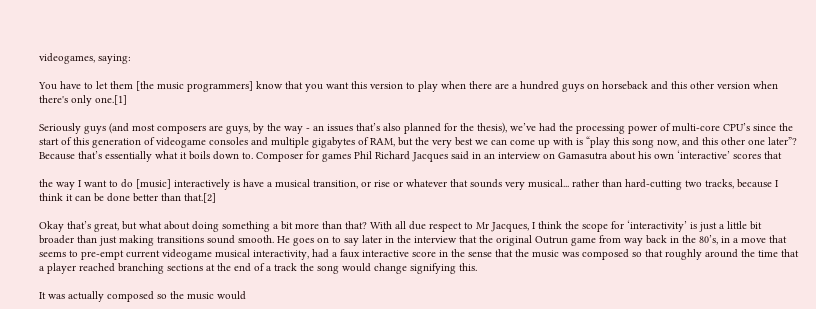videogames, saying:

You have to let them [the music programmers] know that you want this version to play when there are a hundred guys on horseback and this other version when there's only one.[1]

Seriously guys (and most composers are guys, by the way - an issues that’s also planned for the thesis), we’ve had the processing power of multi-core CPU’s since the start of this generation of videogame consoles and multiple gigabytes of RAM, but the very best we can come up with is “play this song now, and this other one later”? Because that’s essentially what it boils down to. Composer for games Phil Richard Jacques said in an interview on Gamasutra about his own ‘interactive’ scores that

the way I want to do [music] interactively is have a musical transition, or rise or whatever that sounds very musical... rather than hard-cutting two tracks, because I think it can be done better than that.[2]

Okay that’s great, but what about doing something a bit more than that? With all due respect to Mr Jacques, I think the scope for ‘interactivity’ is just a little bit broader than just making transitions sound smooth. He goes on to say later in the interview that the original Outrun game from way back in the 80’s, in a move that seems to pre-empt current videogame musical interactivity, had a faux interactive score in the sense that the music was composed so that roughly around the time that a player reached branching sections at the end of a track the song would change signifying this.

It was actually composed so the music would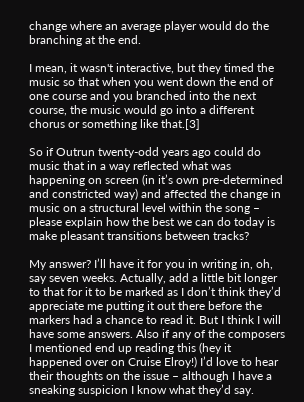change where an average player would do the branching at the end.

I mean, it wasn't interactive, but they timed the music so that when you went down the end of one course and you branched into the next course, the music would go into a different chorus or something like that.[3]

So if Outrun twenty-odd years ago could do music that in a way reflected what was happening on screen (in it’s own pre-determined and constricted way) and affected the change in music on a structural level within the song – please explain how the best we can do today is make pleasant transitions between tracks?

My answer? I’ll have it for you in writing in, oh, say seven weeks. Actually, add a little bit longer to that for it to be marked as I don’t think they’d appreciate me putting it out there before the markers had a chance to read it. But I think I will have some answers. Also if any of the composers I mentioned end up reading this (hey it happened over on Cruise Elroy!) I’d love to hear their thoughts on the issue – although I have a sneaking suspicion I know what they’d say.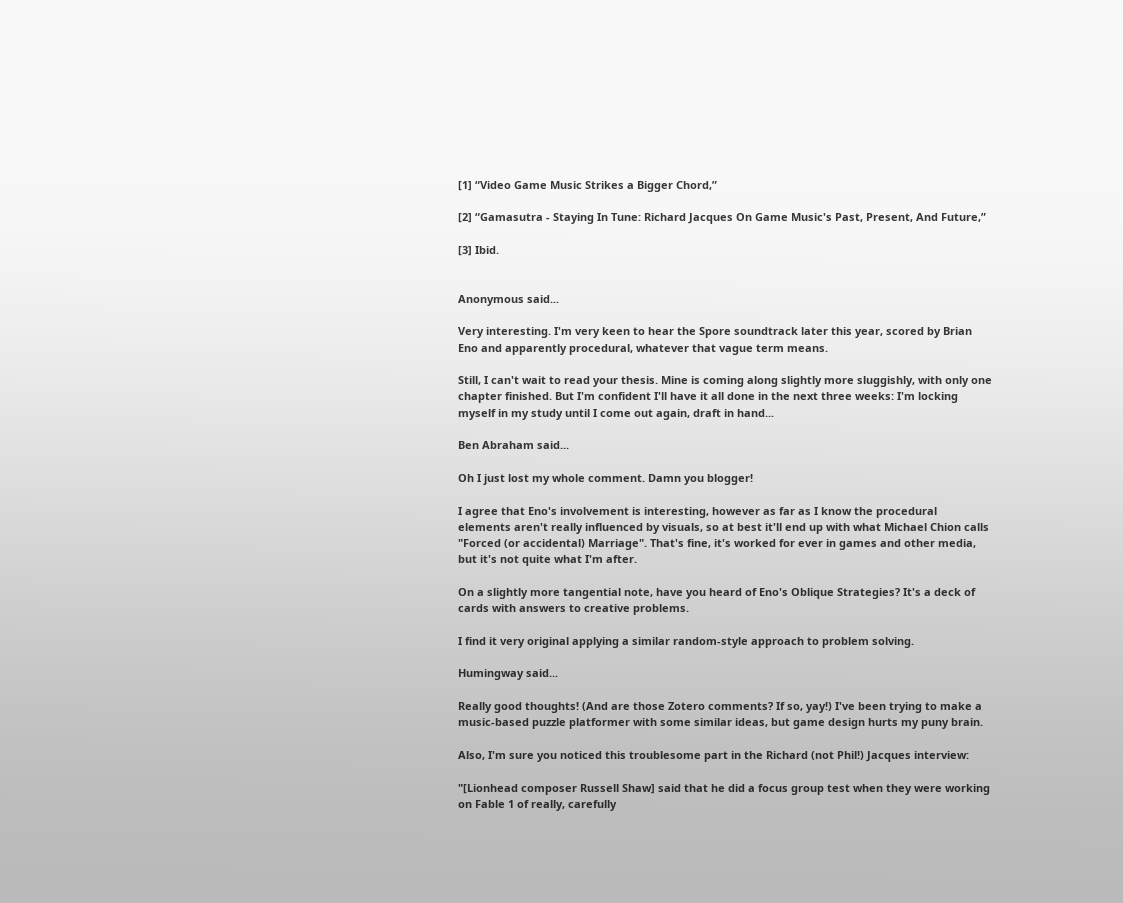[1] “Video Game Music Strikes a Bigger Chord,”

[2] “Gamasutra - Staying In Tune: Richard Jacques On Game Music's Past, Present, And Future,”

[3] Ibid.


Anonymous said...

Very interesting. I'm very keen to hear the Spore soundtrack later this year, scored by Brian Eno and apparently procedural, whatever that vague term means.

Still, I can't wait to read your thesis. Mine is coming along slightly more sluggishly, with only one chapter finished. But I'm confident I'll have it all done in the next three weeks: I'm locking myself in my study until I come out again, draft in hand...

Ben Abraham said...

Oh I just lost my whole comment. Damn you blogger!

I agree that Eno's involvement is interesting, however as far as I know the procedural elements aren't really influenced by visuals, so at best it'll end up with what Michael Chion calls "Forced (or accidental) Marriage". That's fine, it's worked for ever in games and other media, but it's not quite what I'm after.

On a slightly more tangential note, have you heard of Eno's Oblique Strategies? It's a deck of cards with answers to creative problems.

I find it very original applying a similar random-style approach to problem solving.

Humingway said...

Really good thoughts! (And are those Zotero comments? If so, yay!) I've been trying to make a music-based puzzle platformer with some similar ideas, but game design hurts my puny brain.

Also, I'm sure you noticed this troublesome part in the Richard (not Phil!) Jacques interview:

"[Lionhead composer Russell Shaw] said that he did a focus group test when they were working on Fable 1 of really, carefully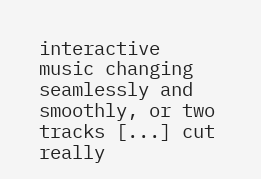interactive music changing seamlessly and smoothly, or two tracks [...] cut really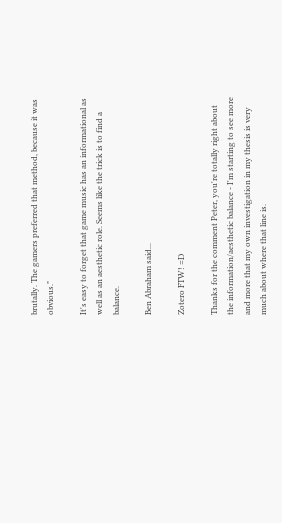brutally. The gamers preferred that method, because it was obvious."

It's easy to forget that game music has an informational as well as an aesthetic role. Seems like the trick is to find a balance.

Ben Abraham said...

Zotero FTW! =D

Thanks for the comment Peter, you're totally right about the information/aesthetic balance - I'm starting to see more and more that my own investigation in my thesis is very much about where that line is.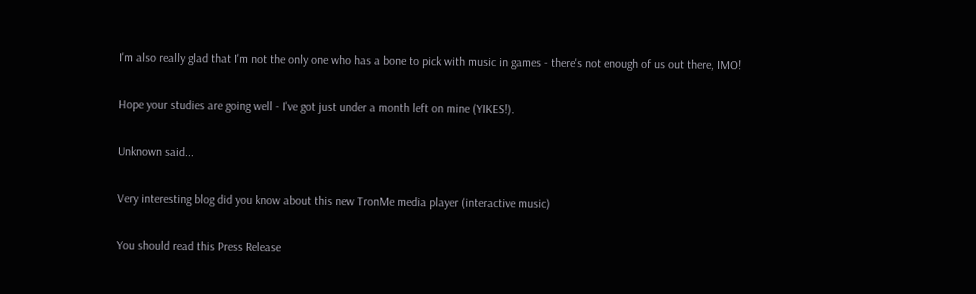I'm also really glad that I'm not the only one who has a bone to pick with music in games - there's not enough of us out there, IMO!

Hope your studies are going well - I've got just under a month left on mine (YIKES!).

Unknown said...

Very interesting blog did you know about this new TronMe media player (interactive music)

You should read this Press Release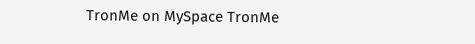TronMe on MySpace TronMe